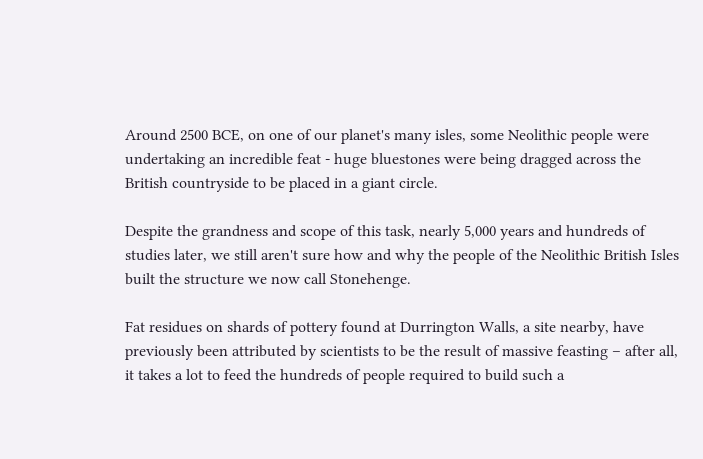Around 2500 BCE, on one of our planet's many isles, some Neolithic people were undertaking an incredible feat - huge bluestones were being dragged across the British countryside to be placed in a giant circle.

Despite the grandness and scope of this task, nearly 5,000 years and hundreds of studies later, we still aren't sure how and why the people of the Neolithic British Isles built the structure we now call Stonehenge.

Fat residues on shards of pottery found at Durrington Walls, a site nearby, have previously been attributed by scientists to be the result of massive feasting – after all, it takes a lot to feed the hundreds of people required to build such a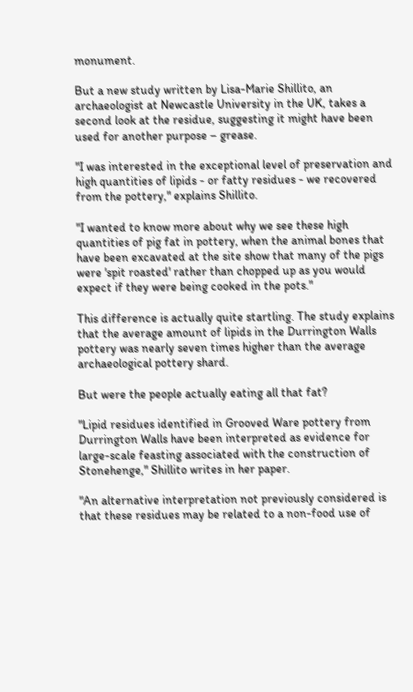monument.

But a new study written by Lisa-Marie Shillito, an archaeologist at Newcastle University in the UK, takes a second look at the residue, suggesting it might have been used for another purpose – grease.

"I was interested in the exceptional level of preservation and high quantities of lipids - or fatty residues - we recovered from the pottery," explains Shillito.

"I wanted to know more about why we see these high quantities of pig fat in pottery, when the animal bones that have been excavated at the site show that many of the pigs were 'spit roasted' rather than chopped up as you would expect if they were being cooked in the pots."

This difference is actually quite startling. The study explains that the average amount of lipids in the Durrington Walls pottery was nearly seven times higher than the average archaeological pottery shard.

But were the people actually eating all that fat?

"Lipid residues identified in Grooved Ware pottery from Durrington Walls have been interpreted as evidence for large-scale feasting associated with the construction of Stonehenge," Shillito writes in her paper.

"An alternative interpretation not previously considered is that these residues may be related to a non-food use of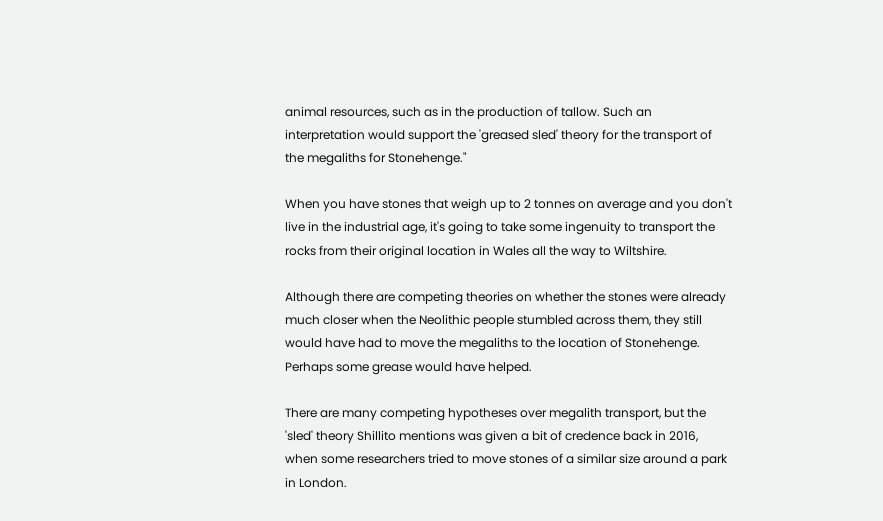animal resources, such as in the production of tallow. Such an interpretation would support the 'greased sled' theory for the transport of the megaliths for Stonehenge."

When you have stones that weigh up to 2 tonnes on average and you don't live in the industrial age, it's going to take some ingenuity to transport the rocks from their original location in Wales all the way to Wiltshire.

Although there are competing theories on whether the stones were already much closer when the Neolithic people stumbled across them, they still would have had to move the megaliths to the location of Stonehenge. Perhaps some grease would have helped.

There are many competing hypotheses over megalith transport, but the 'sled' theory Shillito mentions was given a bit of credence back in 2016, when some researchers tried to move stones of a similar size around a park in London.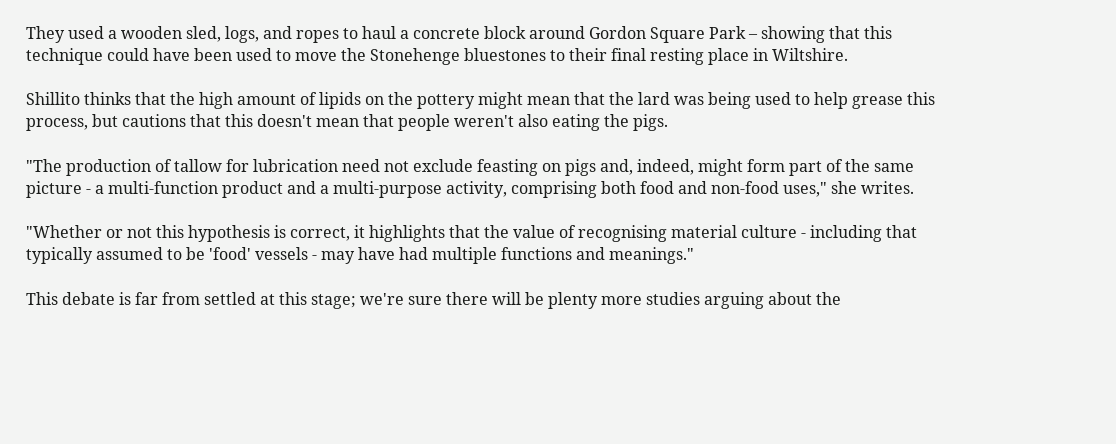They used a wooden sled, logs, and ropes to haul a concrete block around Gordon Square Park – showing that this technique could have been used to move the Stonehenge bluestones to their final resting place in Wiltshire.

Shillito thinks that the high amount of lipids on the pottery might mean that the lard was being used to help grease this process, but cautions that this doesn't mean that people weren't also eating the pigs.

"The production of tallow for lubrication need not exclude feasting on pigs and, indeed, might form part of the same picture - a multi-function product and a multi-purpose activity, comprising both food and non-food uses," she writes.

"Whether or not this hypothesis is correct, it highlights that the value of recognising material culture - including that typically assumed to be 'food' vessels - may have had multiple functions and meanings."

This debate is far from settled at this stage; we're sure there will be plenty more studies arguing about the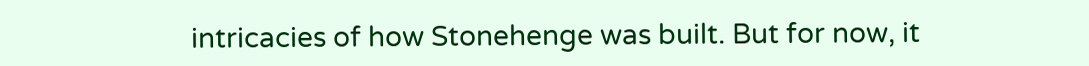intricacies of how Stonehenge was built. But for now, it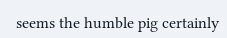seems the humble pig certainly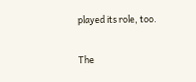played its role, too.

The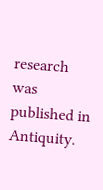research was published in Antiquity.